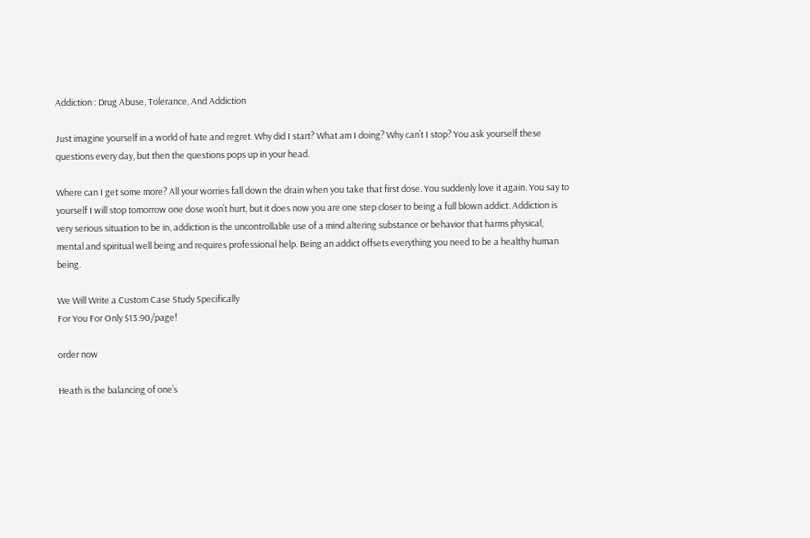Addiction : Drug Abuse, Tolerance, And Addiction

Just imagine yourself in a world of hate and regret. Why did I start? What am I doing? Why can’t I stop? You ask yourself these questions every day, but then the questions pops up in your head.

Where can I get some more? All your worries fall down the drain when you take that first dose. You suddenly love it again. You say to yourself I will stop tomorrow one dose won’t hurt, but it does now you are one step closer to being a full blown addict. Addiction is very serious situation to be in, addiction is the uncontrollable use of a mind altering substance or behavior that harms physical, mental and spiritual well being and requires professional help. Being an addict offsets everything you need to be a healthy human being.

We Will Write a Custom Case Study Specifically
For You For Only $13.90/page!

order now

Heath is the balancing of one’s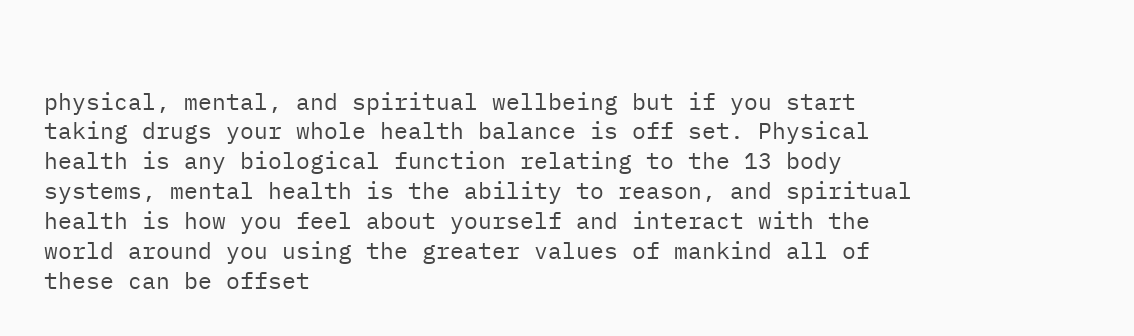physical, mental, and spiritual wellbeing but if you start taking drugs your whole health balance is off set. Physical health is any biological function relating to the 13 body systems, mental health is the ability to reason, and spiritual health is how you feel about yourself and interact with the world around you using the greater values of mankind all of these can be offset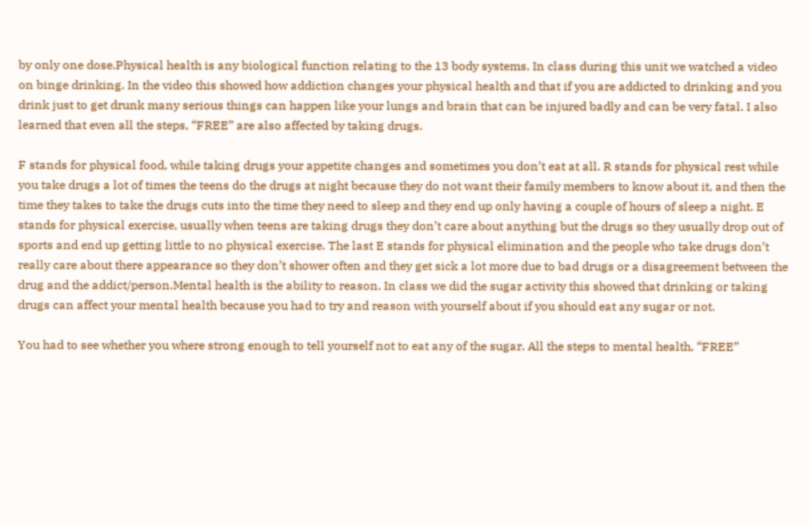by only one dose.Physical health is any biological function relating to the 13 body systems. In class during this unit we watched a video on binge drinking. In the video this showed how addiction changes your physical health and that if you are addicted to drinking and you drink just to get drunk many serious things can happen like your lungs and brain that can be injured badly and can be very fatal. I also learned that even all the steps, “FREE” are also affected by taking drugs.

F stands for physical food, while taking drugs your appetite changes and sometimes you don’t eat at all. R stands for physical rest while you take drugs a lot of times the teens do the drugs at night because they do not want their family members to know about it, and then the time they takes to take the drugs cuts into the time they need to sleep and they end up only having a couple of hours of sleep a night. E stands for physical exercise, usually when teens are taking drugs they don’t care about anything but the drugs so they usually drop out of sports and end up getting little to no physical exercise. The last E stands for physical elimination and the people who take drugs don’t really care about there appearance so they don’t shower often and they get sick a lot more due to bad drugs or a disagreement between the drug and the addict/person.Mental health is the ability to reason. In class we did the sugar activity this showed that drinking or taking drugs can affect your mental health because you had to try and reason with yourself about if you should eat any sugar or not.

You had to see whether you where strong enough to tell yourself not to eat any of the sugar. All the steps to mental health, “FREE”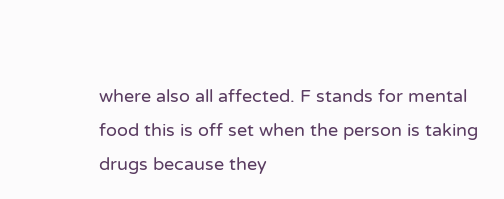where also all affected. F stands for mental food this is off set when the person is taking drugs because they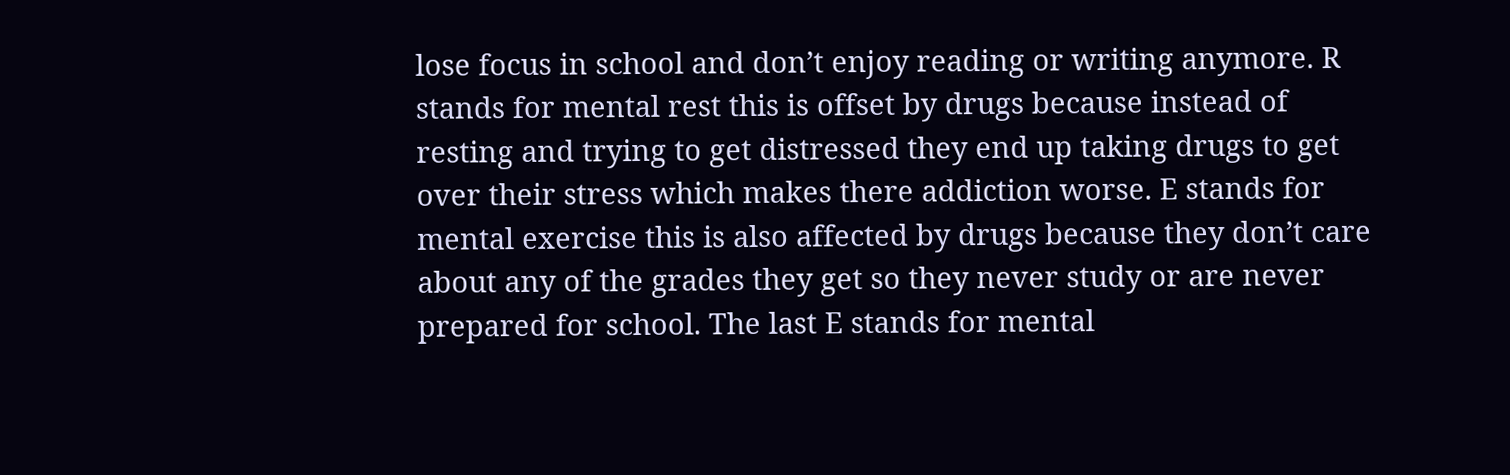lose focus in school and don’t enjoy reading or writing anymore. R stands for mental rest this is offset by drugs because instead of resting and trying to get distressed they end up taking drugs to get over their stress which makes there addiction worse. E stands for mental exercise this is also affected by drugs because they don’t care about any of the grades they get so they never study or are never prepared for school. The last E stands for mental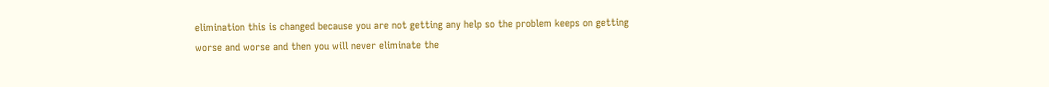elimination this is changed because you are not getting any help so the problem keeps on getting worse and worse and then you will never eliminate the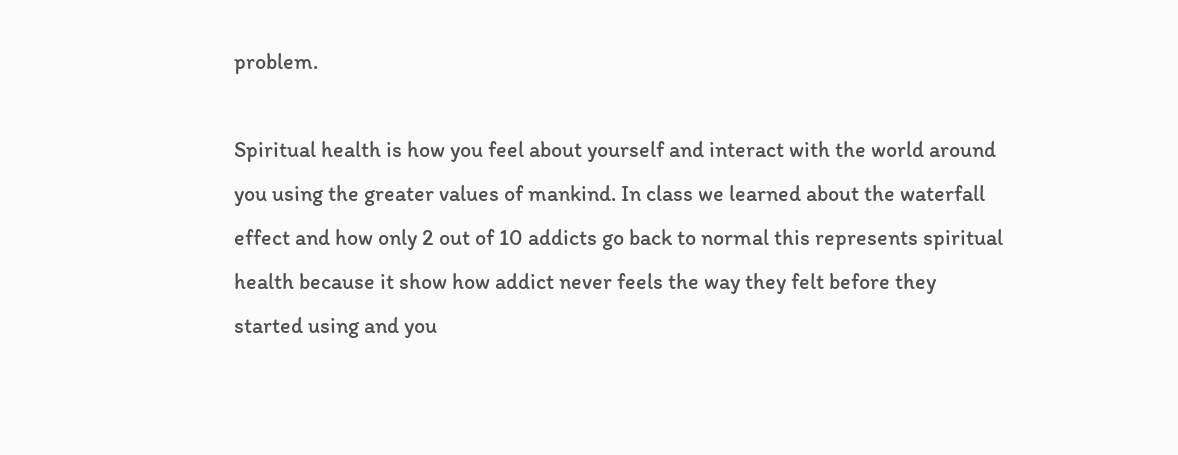problem.

Spiritual health is how you feel about yourself and interact with the world around you using the greater values of mankind. In class we learned about the waterfall effect and how only 2 out of 10 addicts go back to normal this represents spiritual health because it show how addict never feels the way they felt before they started using and you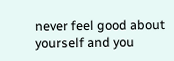never feel good about yourself and you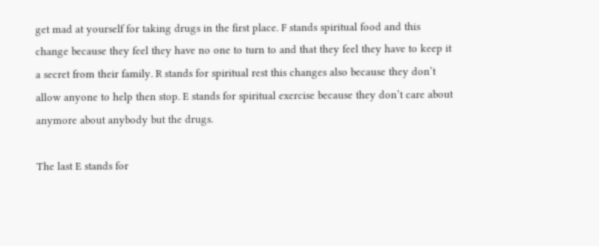get mad at yourself for taking drugs in the first place. F stands spiritual food and this change because they feel they have no one to turn to and that they feel they have to keep it a secret from their family. R stands for spiritual rest this changes also because they don’t allow anyone to help then stop. E stands for spiritual exercise because they don’t care about anymore about anybody but the drugs.

The last E stands for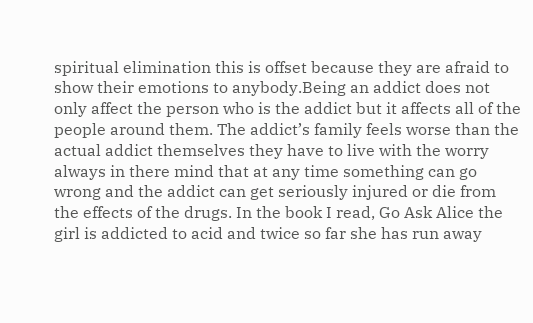spiritual elimination this is offset because they are afraid to show their emotions to anybody.Being an addict does not only affect the person who is the addict but it affects all of the people around them. The addict’s family feels worse than the actual addict themselves they have to live with the worry always in there mind that at any time something can go wrong and the addict can get seriously injured or die from the effects of the drugs. In the book I read, Go Ask Alice the girl is addicted to acid and twice so far she has run away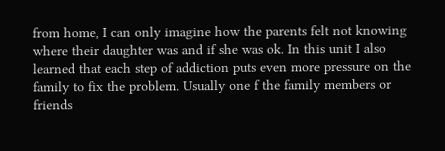from home, I can only imagine how the parents felt not knowing where their daughter was and if she was ok. In this unit I also learned that each step of addiction puts even more pressure on the family to fix the problem. Usually one f the family members or friends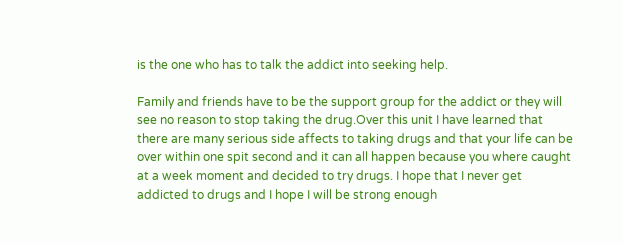is the one who has to talk the addict into seeking help.

Family and friends have to be the support group for the addict or they will see no reason to stop taking the drug.Over this unit I have learned that there are many serious side affects to taking drugs and that your life can be over within one spit second and it can all happen because you where caught at a week moment and decided to try drugs. I hope that I never get addicted to drugs and I hope I will be strong enough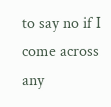to say no if I come across any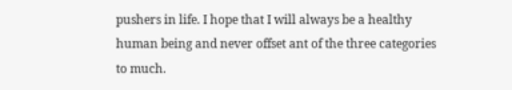pushers in life. I hope that I will always be a healthy human being and never offset ant of the three categories to much.